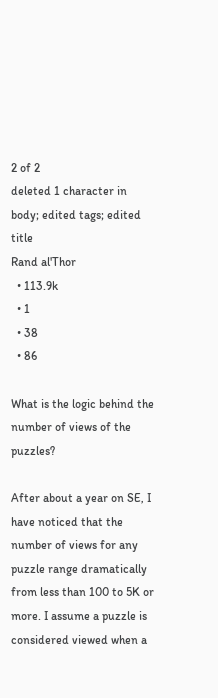2 of 2
deleted 1 character in body; edited tags; edited title
Rand al'Thor
  • 113.9k
  • 1
  • 38
  • 86

What is the logic behind the number of views of the puzzles?

After about a year on SE, I have noticed that the number of views for any puzzle range dramatically from less than 100 to 5K or more. I assume a puzzle is considered viewed when a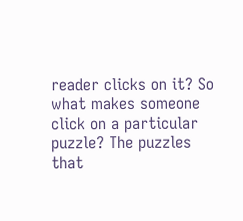reader clicks on it? So what makes someone click on a particular puzzle? The puzzles that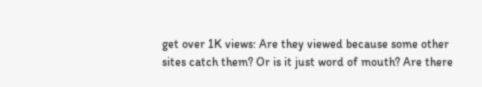get over 1K views: Are they viewed because some other sites catch them? Or is it just word of mouth? Are there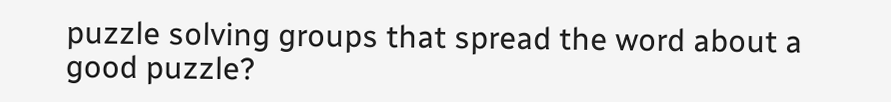puzzle solving groups that spread the word about a good puzzle?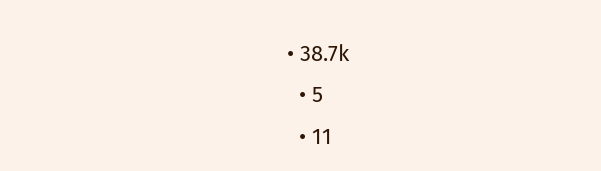• 38.7k
  • 5
  • 11